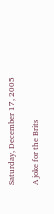Saturday, December 17, 2005

A joke for the Brits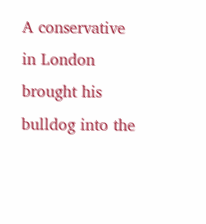A conservative in London brought his bulldog into the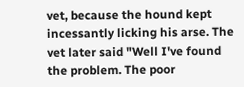vet, because the hound kept incessantly licking his arse. The vet later said "Well I've found the problem. The poor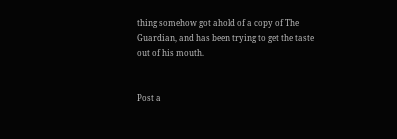thing somehow got ahold of a copy of The Guardian, and has been trying to get the taste out of his mouth.


Post a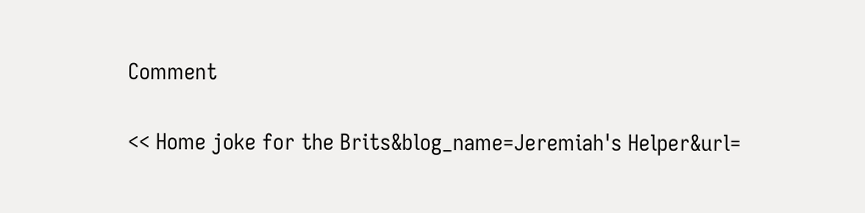Comment

<< Home joke for the Brits&blog_name=Jeremiah's Helper&url=